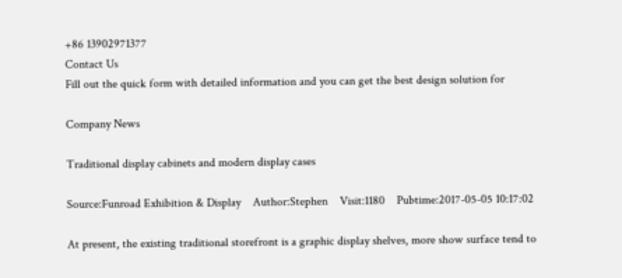+86 13902971377
Contact Us
Fill out the quick form with detailed information and you can get the best design solution for

Company News

Traditional display cabinets and modern display cases

Source:Funroad Exhibition & Display    Author:Stephen    Visit:1180    Pubtime:2017-05-05 10:17:02

At present, the existing traditional storefront is a graphic display shelves, more show surface tend to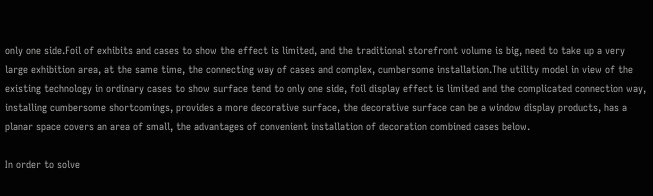only one side.Foil of exhibits and cases to show the effect is limited, and the traditional storefront volume is big, need to take up a very large exhibition area, at the same time, the connecting way of cases and complex, cumbersome installation.The utility model in view of the existing technology in ordinary cases to show surface tend to only one side, foil display effect is limited and the complicated connection way, installing cumbersome shortcomings, provides a more decorative surface, the decorative surface can be a window display products, has a planar space covers an area of small, the advantages of convenient installation of decoration combined cases below.

In order to solve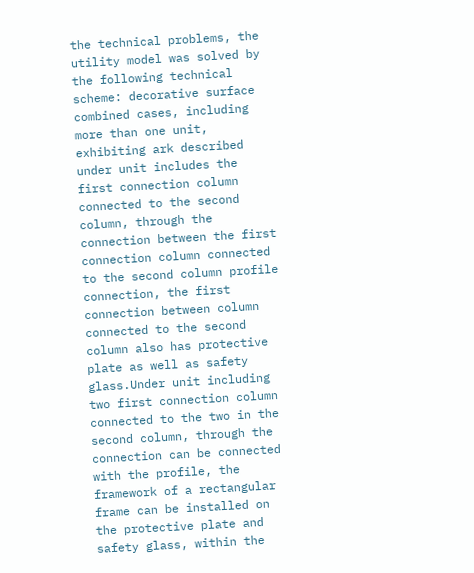the technical problems, the utility model was solved by the following technical scheme: decorative surface combined cases, including more than one unit, exhibiting ark described under unit includes the first connection column connected to the second column, through the connection between the first connection column connected to the second column profile connection, the first connection between column connected to the second column also has protective plate as well as safety glass.Under unit including two first connection column connected to the two in the second column, through the connection can be connected with the profile, the framework of a rectangular frame can be installed on the protective plate and safety glass, within the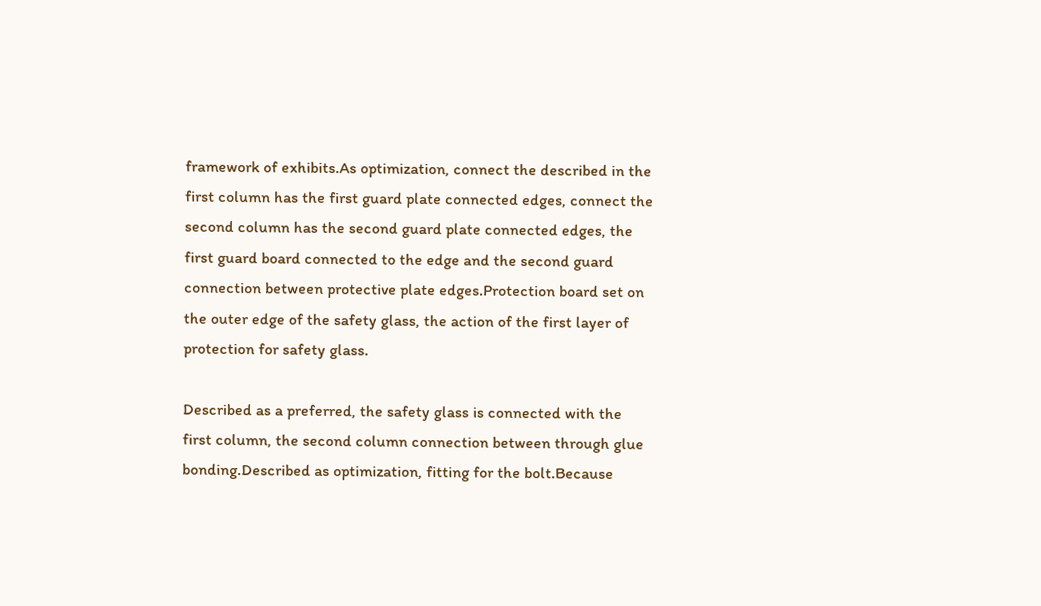framework of exhibits.As optimization, connect the described in the first column has the first guard plate connected edges, connect the second column has the second guard plate connected edges, the first guard board connected to the edge and the second guard connection between protective plate edges.Protection board set on the outer edge of the safety glass, the action of the first layer of protection for safety glass.

Described as a preferred, the safety glass is connected with the first column, the second column connection between through glue bonding.Described as optimization, fitting for the bolt.Because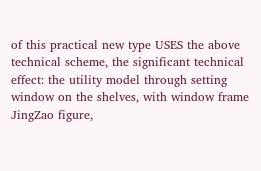of this practical new type USES the above technical scheme, the significant technical effect: the utility model through setting window on the shelves, with window frame JingZao figure,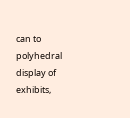can to polyhedral display of exhibits,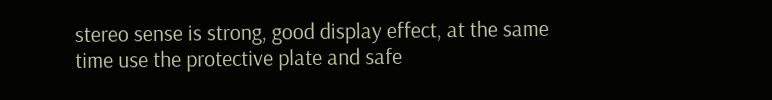stereo sense is strong, good display effect, at the same time use the protective plate and safe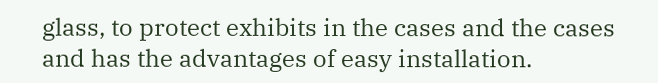glass, to protect exhibits in the cases and the cases and has the advantages of easy installation.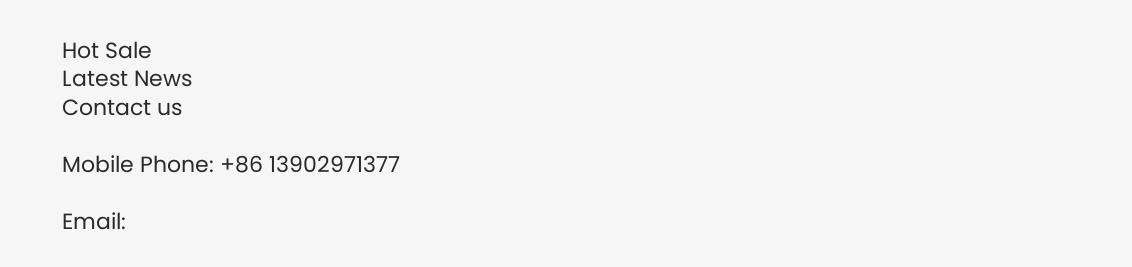Hot Sale
Latest News
Contact us

Mobile Phone: +86 13902971377

Email: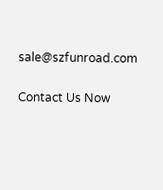sale@szfunroad.com

Contact Us Now